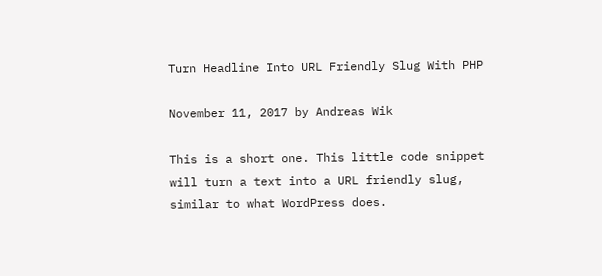Turn Headline Into URL Friendly Slug With PHP

November 11, 2017 by Andreas Wik

This is a short one. This little code snippet will turn a text into a URL friendly slug, similar to what WordPress does.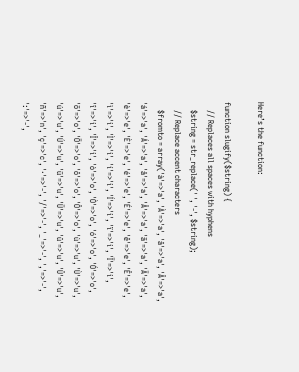Here’s the function:

function slugify($string) {
    // Replaces all spaces with hyphens
    $string = str_replace(' ', '-', $string);
    // Replace accent characters
    $fromto = array('à'=>'a', 'À'=>'a', 'â'=>'a', 'Â'=>'a', 'á'=>'a', 'Á'=>'a', 'å'=>'a', 'Å'=>'a', 'ä'=>'a', 'Ä'=>'a', 'è'=>'e', 'È'=>'e', 'é'=>'e', 'É'=>'e', 'ê'=>'e', 'Ê'=>'e', 'ì'=>'i', 'Ì'=>'i', 'í'=>'i', 'Í'=>'i', 'ï'=>'i', 'Ï'=>'i', 'î'=>'i', 'Î'=>'i', 'ò'=>'o', 'Ò'=>'o', 'ó'=>'o', 'Ó'=>'o', 'ö'=>'o', 'Ö'=>'o', 'ô'=>'o', 'Ô'=>'o', 'ù'=>'u', 'Ù'=>'u', 'ú'=>'u', 'Ú'=>'u', 'ü'=>'u', 'Ü'=>'u', 'û'=>'u', 'Û'=>'u', 'ñ'=>'n', 'ç'=>'c', '·'=>'-', '/'=>'-', '_'=>'-', ','=>'-', ':'=>'-',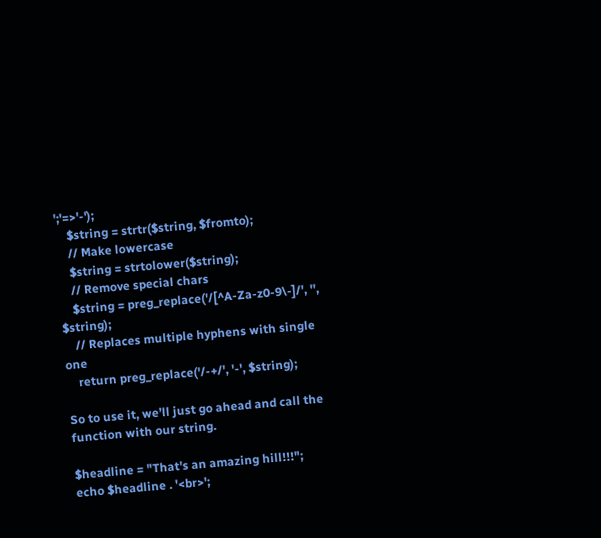';'=>'-');
    $string = strtr($string, $fromto);
    // Make lowercase
    $string = strtolower($string);
    // Remove special chars
    $string = preg_replace('/[^A-Za-z0-9\-]/', '', $string);
    // Replaces multiple hyphens with single one
    return preg_replace('/-+/', '-', $string);

So to use it, we’ll just go ahead and call the function with our string.

$headline = "That's an amazing hill!!!";
echo $headline . '<br>';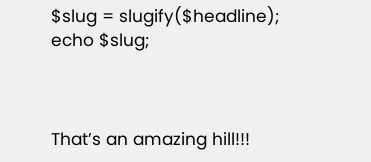$slug = slugify($headline);
echo $slug;



That’s an amazing hill!!!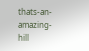thats-an-amazing-hill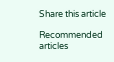Share this article

Recommended articles